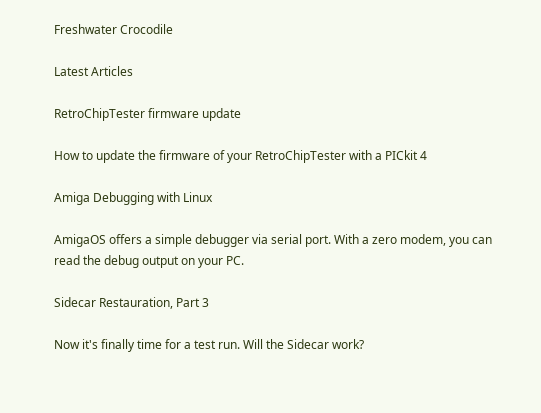Freshwater Crocodile

Latest Articles

RetroChipTester firmware update

How to update the firmware of your RetroChipTester with a PICkit 4

Amiga Debugging with Linux

AmigaOS offers a simple debugger via serial port. With a zero modem, you can read the debug output on your PC.

Sidecar Restauration, Part 3

Now it's finally time for a test run. Will the Sidecar work?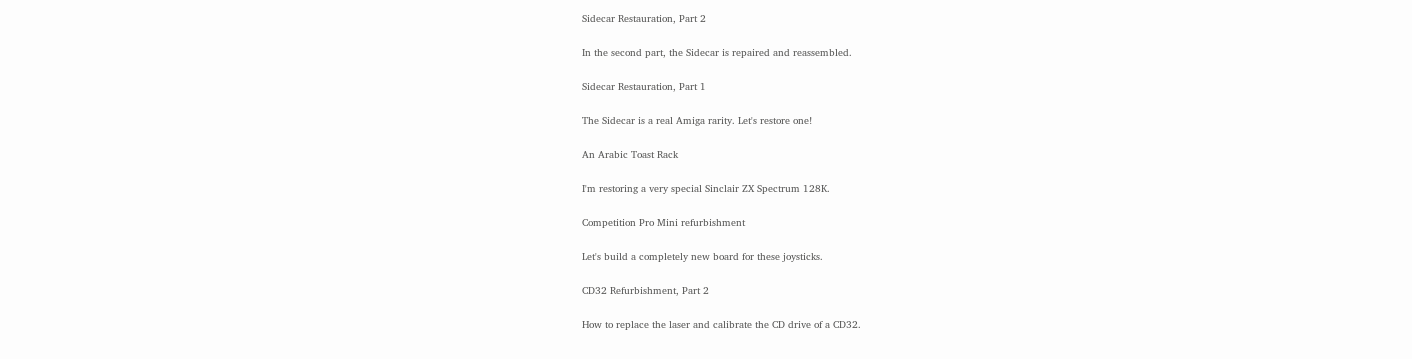Sidecar Restauration, Part 2

In the second part, the Sidecar is repaired and reassembled.

Sidecar Restauration, Part 1

The Sidecar is a real Amiga rarity. Let's restore one!

An Arabic Toast Rack

I'm restoring a very special Sinclair ZX Spectrum 128K.

Competition Pro Mini refurbishment

Let's build a completely new board for these joysticks.

CD32 Refurbishment, Part 2

How to replace the laser and calibrate the CD drive of a CD32.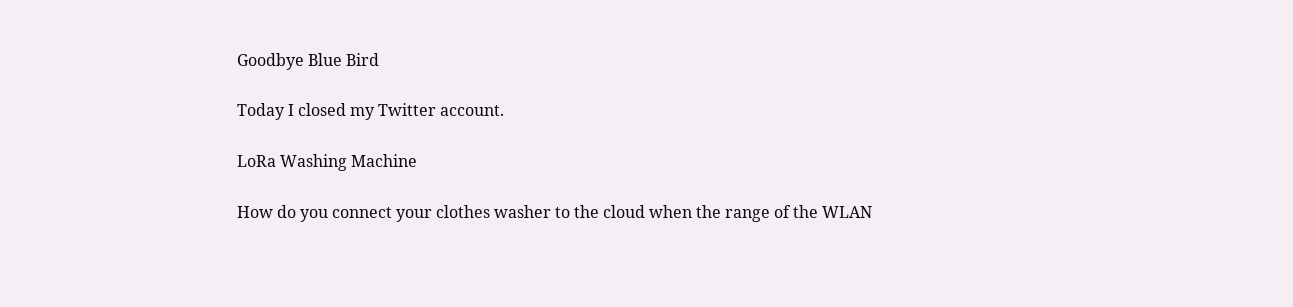Goodbye Blue Bird

Today I closed my Twitter account.

LoRa Washing Machine

How do you connect your clothes washer to the cloud when the range of the WLAN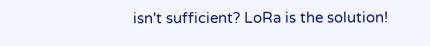isn't sufficient? LoRa is the solution!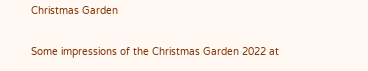Christmas Garden

Some impressions of the Christmas Garden 2022 at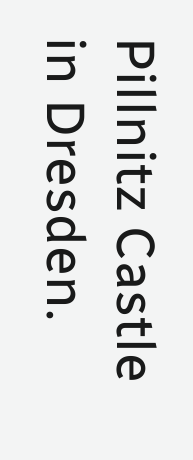Pillnitz Castle in Dresden.